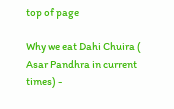top of page

Why we eat Dahi Chuira ( Asar Pandhra in current times) -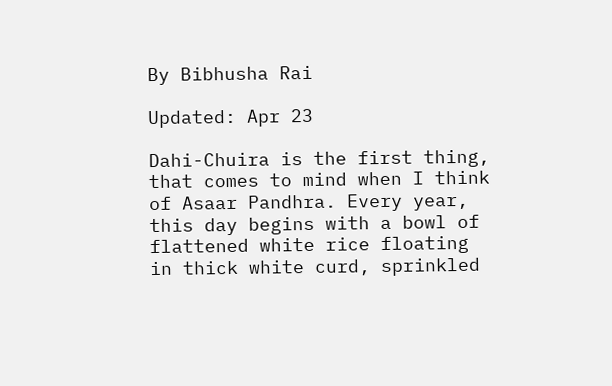By Bibhusha Rai

Updated: Apr 23

Dahi-Chuira is the first thing, that comes to mind when I think of Asaar Pandhra. Every year, this day begins with a bowl of flattened white rice floating in thick white curd, sprinkled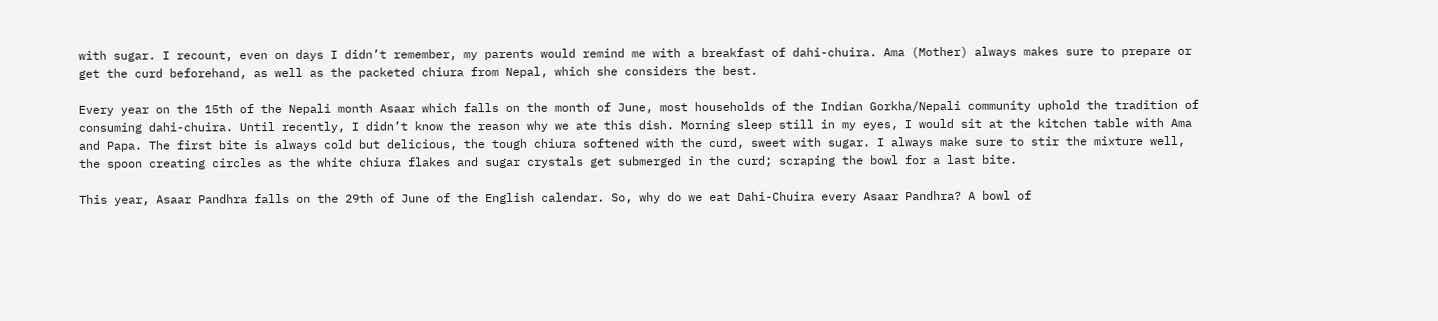with sugar. I recount, even on days I didn’t remember, my parents would remind me with a breakfast of dahi-chuira. Ama (Mother) always makes sure to prepare or get the curd beforehand, as well as the packeted chiura from Nepal, which she considers the best.

Every year on the 15th of the Nepali month Asaar which falls on the month of June, most households of the Indian Gorkha/Nepali community uphold the tradition of consuming dahi-chuira. Until recently, I didn’t know the reason why we ate this dish. Morning sleep still in my eyes, I would sit at the kitchen table with Ama and Papa. The first bite is always cold but delicious, the tough chiura softened with the curd, sweet with sugar. I always make sure to stir the mixture well, the spoon creating circles as the white chiura flakes and sugar crystals get submerged in the curd; scraping the bowl for a last bite.

This year, Asaar Pandhra falls on the 29th of June of the English calendar. So, why do we eat Dahi-Chuira every Asaar Pandhra? A bowl of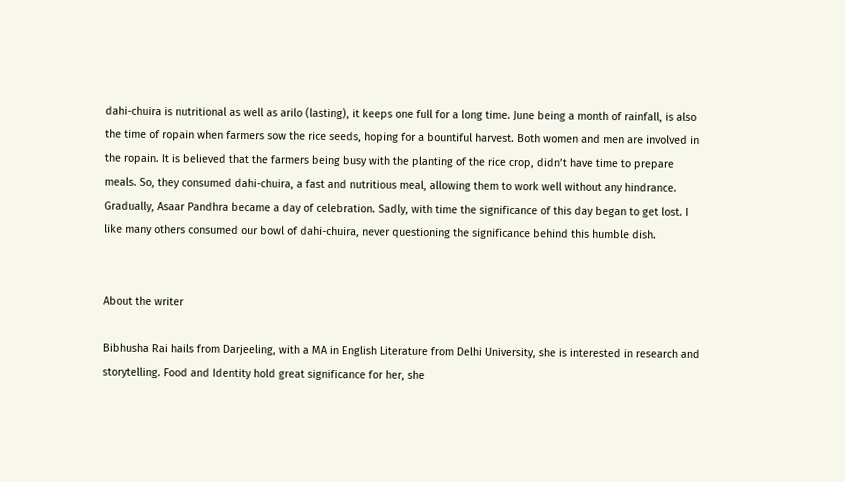dahi-chuira is nutritional as well as arilo (lasting), it keeps one full for a long time. June being a month of rainfall, is also the time of ropain when farmers sow the rice seeds, hoping for a bountiful harvest. Both women and men are involved in the ropain. It is believed that the farmers being busy with the planting of the rice crop, didn’t have time to prepare meals. So, they consumed dahi-chuira, a fast and nutritious meal, allowing them to work well without any hindrance. Gradually, Asaar Pandhra became a day of celebration. Sadly, with time the significance of this day began to get lost. I like many others consumed our bowl of dahi-chuira, never questioning the significance behind this humble dish.


About the writer

Bibhusha Rai hails from Darjeeling, with a MA in English Literature from Delhi University, she is interested in research and storytelling. Food and Identity hold great significance for her, she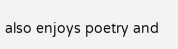also enjoys poetry and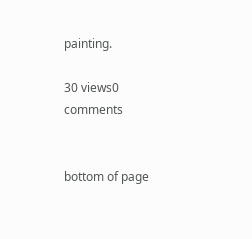painting.

30 views0 comments


bottom of page